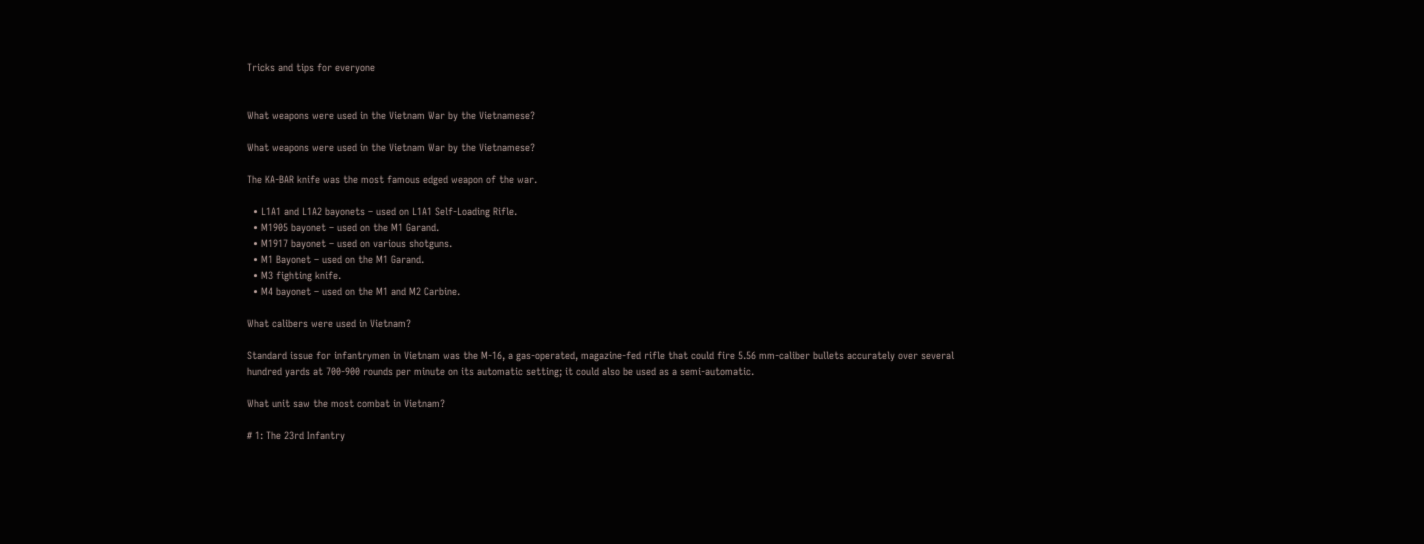Tricks and tips for everyone


What weapons were used in the Vietnam War by the Vietnamese?

What weapons were used in the Vietnam War by the Vietnamese?

The KA-BAR knife was the most famous edged weapon of the war.

  • L1A1 and L1A2 bayonets – used on L1A1 Self-Loading Rifle.
  • M1905 bayonet – used on the M1 Garand.
  • M1917 bayonet – used on various shotguns.
  • M1 Bayonet – used on the M1 Garand.
  • M3 fighting knife.
  • M4 bayonet – used on the M1 and M2 Carbine.

What calibers were used in Vietnam?

Standard issue for infantrymen in Vietnam was the M-16, a gas-operated, magazine-fed rifle that could fire 5.56 mm-caliber bullets accurately over several hundred yards at 700-900 rounds per minute on its automatic setting; it could also be used as a semi-automatic.

What unit saw the most combat in Vietnam?

# 1: The 23rd Infantry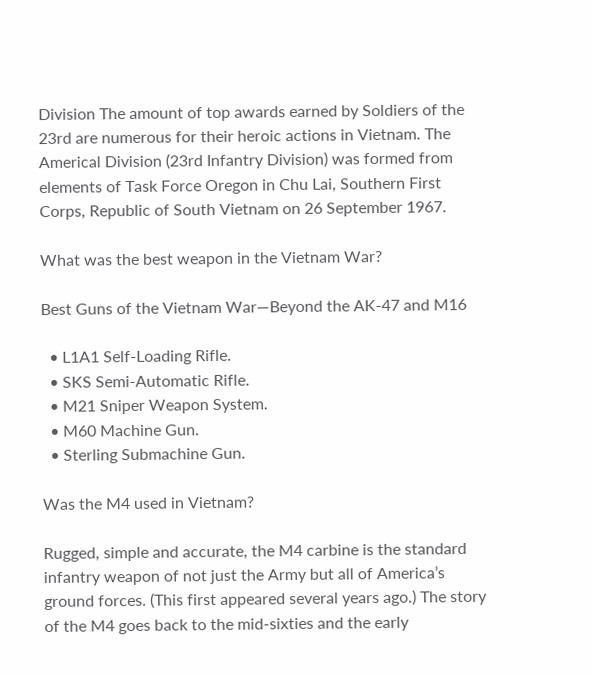Division The amount of top awards earned by Soldiers of the 23rd are numerous for their heroic actions in Vietnam. The Americal Division (23rd Infantry Division) was formed from elements of Task Force Oregon in Chu Lai, Southern First Corps, Republic of South Vietnam on 26 September 1967.

What was the best weapon in the Vietnam War?

Best Guns of the Vietnam War—Beyond the AK-47 and M16

  • L1A1 Self-Loading Rifle.
  • SKS Semi-Automatic Rifle.
  • M21 Sniper Weapon System.
  • M60 Machine Gun.
  • Sterling Submachine Gun.

Was the M4 used in Vietnam?

Rugged, simple and accurate, the M4 carbine is the standard infantry weapon of not just the Army but all of America’s ground forces. (This first appeared several years ago.) The story of the M4 goes back to the mid-sixties and the early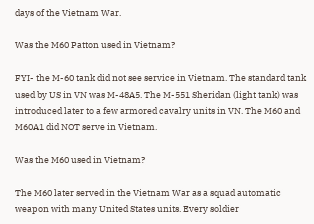days of the Vietnam War.

Was the M60 Patton used in Vietnam?

FYI- the M-60 tank did not see service in Vietnam. The standard tank used by US in VN was M-48A5. The M-551 Sheridan (light tank) was introduced later to a few armored cavalry units in VN. The M60 and M60A1 did NOT serve in Vietnam.

Was the M60 used in Vietnam?

The M60 later served in the Vietnam War as a squad automatic weapon with many United States units. Every soldier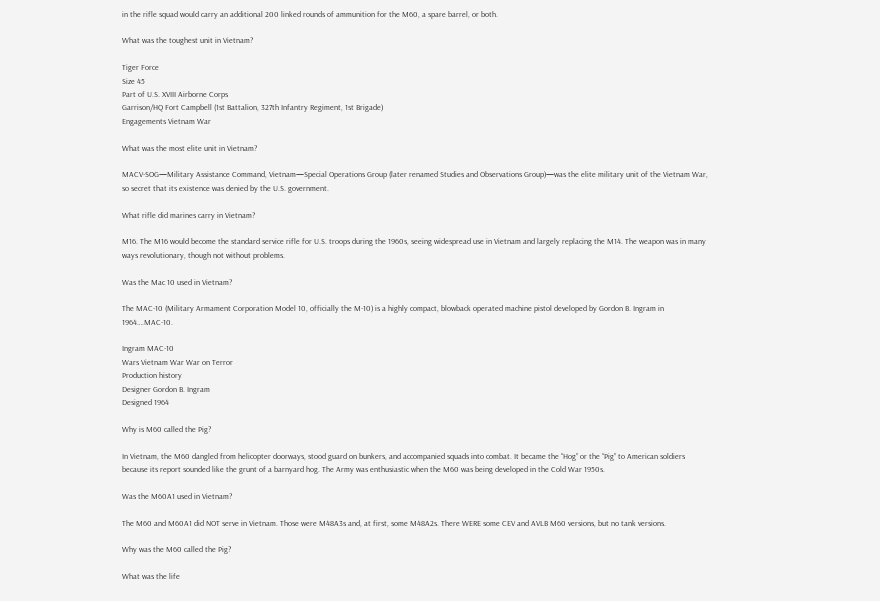in the rifle squad would carry an additional 200 linked rounds of ammunition for the M60, a spare barrel, or both.

What was the toughest unit in Vietnam?

Tiger Force
Size 45
Part of U.S. XVIII Airborne Corps
Garrison/HQ Fort Campbell (1st Battalion, 327th Infantry Regiment, 1st Brigade)
Engagements Vietnam War

What was the most elite unit in Vietnam?

MACV-SOG—Military Assistance Command, Vietnam—Special Operations Group (later renamed Studies and Observations Group)—was the elite military unit of the Vietnam War, so secret that its existence was denied by the U.S. government.

What rifle did marines carry in Vietnam?

M16. The M16 would become the standard service rifle for U.S. troops during the 1960s, seeing widespread use in Vietnam and largely replacing the M14. The weapon was in many ways revolutionary, though not without problems.

Was the Mac 10 used in Vietnam?

The MAC-10 (Military Armament Corporation Model 10, officially the M-10) is a highly compact, blowback operated machine pistol developed by Gordon B. Ingram in 1964….MAC-10.

Ingram MAC-10
Wars Vietnam War War on Terror
Production history
Designer Gordon B. Ingram
Designed 1964

Why is M60 called the Pig?

In Vietnam, the M60 dangled from helicopter doorways, stood guard on bunkers, and accompanied squads into combat. It became the “Hog” or the “Pig” to American soldiers because its report sounded like the grunt of a barnyard hog. The Army was enthusiastic when the M60 was being developed in the Cold War 1950s.

Was the M60A1 used in Vietnam?

The M60 and M60A1 did NOT serve in Vietnam. Those were M48A3s and, at first, some M48A2s. There WERE some CEV and AVLB M60 versions, but no tank versions.

Why was the M60 called the Pig?

What was the life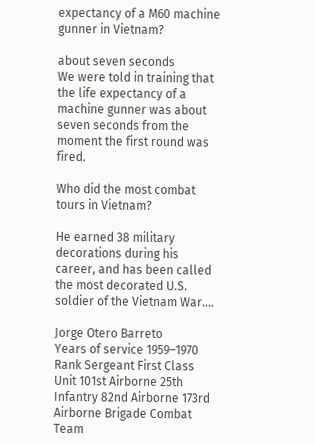expectancy of a M60 machine gunner in Vietnam?

about seven seconds
We were told in training that the life expectancy of a machine gunner was about seven seconds from the moment the first round was fired.

Who did the most combat tours in Vietnam?

He earned 38 military decorations during his career, and has been called the most decorated U.S. soldier of the Vietnam War….

Jorge Otero Barreto
Years of service 1959–1970
Rank Sergeant First Class
Unit 101st Airborne 25th Infantry 82nd Airborne 173rd Airborne Brigade Combat Team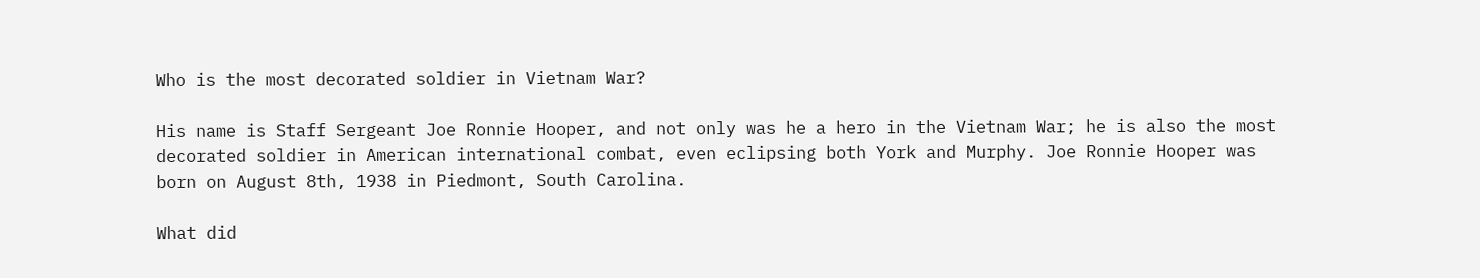Who is the most decorated soldier in Vietnam War?

His name is Staff Sergeant Joe Ronnie Hooper, and not only was he a hero in the Vietnam War; he is also the most decorated soldier in American international combat, even eclipsing both York and Murphy. Joe Ronnie Hooper was born on August 8th, 1938 in Piedmont, South Carolina.

What did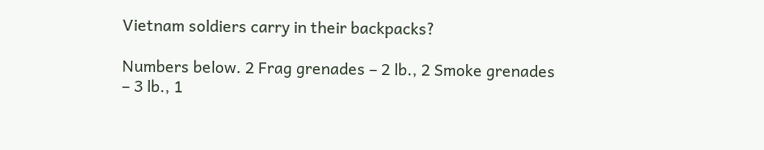Vietnam soldiers carry in their backpacks?

Numbers below. 2 Frag grenades – 2 lb., 2 Smoke grenades – 3 lb., 1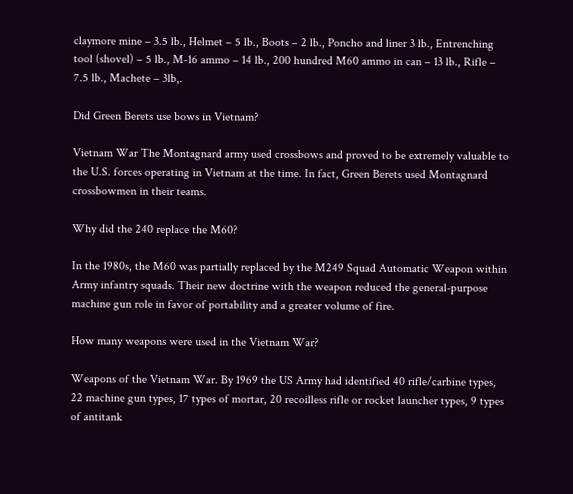claymore mine – 3.5 lb., Helmet – 5 lb., Boots – 2 lb., Poncho and liner 3 lb., Entrenching tool (shovel) – 5 lb., M-16 ammo – 14 lb., 200 hundred M60 ammo in can – 13 lb., Rifle – 7.5 lb., Machete – 3lb,.

Did Green Berets use bows in Vietnam?

Vietnam War The Montagnard army used crossbows and proved to be extremely valuable to the U.S. forces operating in Vietnam at the time. In fact, Green Berets used Montagnard crossbowmen in their teams.

Why did the 240 replace the M60?

In the 1980s, the M60 was partially replaced by the M249 Squad Automatic Weapon within Army infantry squads. Their new doctrine with the weapon reduced the general-purpose machine gun role in favor of portability and a greater volume of fire.

How many weapons were used in the Vietnam War?

Weapons of the Vietnam War. By 1969 the US Army had identified 40 rifle/carbine types, 22 machine gun types, 17 types of mortar, 20 recoilless rifle or rocket launcher types, 9 types of antitank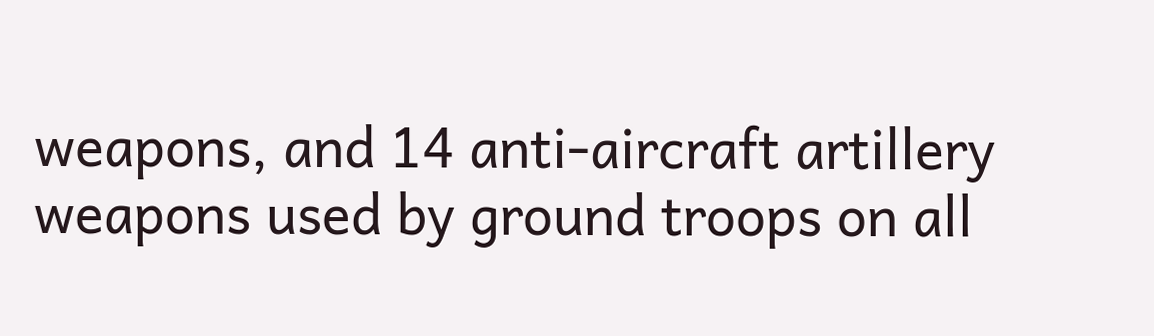weapons, and 14 anti-aircraft artillery weapons used by ground troops on all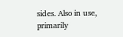sides. Also in use, primarily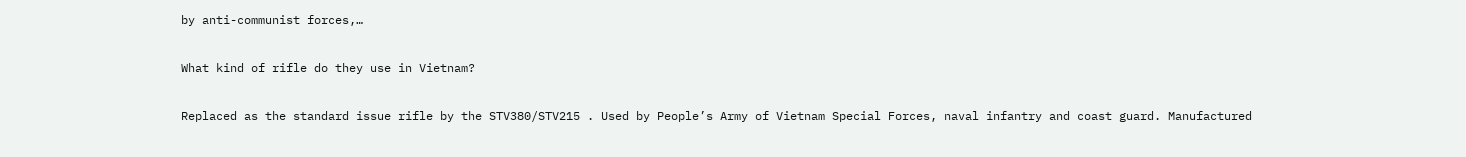by anti-communist forces,…

What kind of rifle do they use in Vietnam?

Replaced as the standard issue rifle by the STV380/STV215 . Used by People’s Army of Vietnam Special Forces, naval infantry and coast guard. Manufactured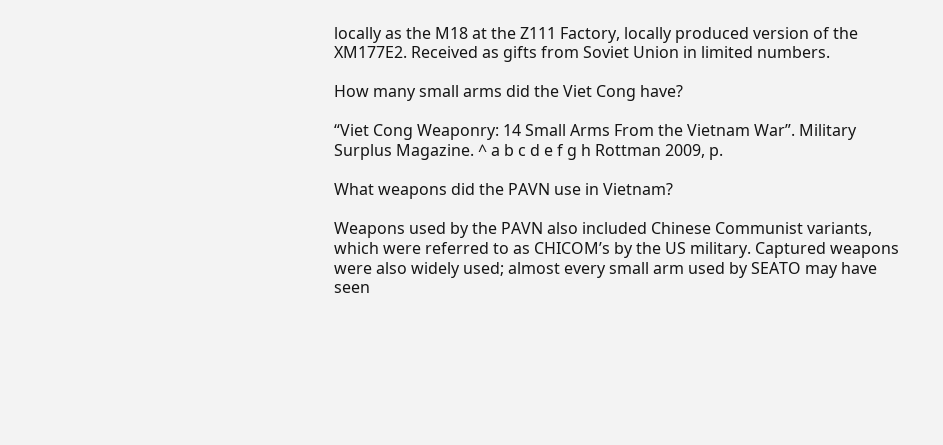locally as the M18 at the Z111 Factory, locally produced version of the XM177E2. Received as gifts from Soviet Union in limited numbers.

How many small arms did the Viet Cong have?

“Viet Cong Weaponry: 14 Small Arms From the Vietnam War”. Military Surplus Magazine. ^ a b c d e f g h Rottman 2009, p.

What weapons did the PAVN use in Vietnam?

Weapons used by the PAVN also included Chinese Communist variants, which were referred to as CHICOM’s by the US military. Captured weapons were also widely used; almost every small arm used by SEATO may have seen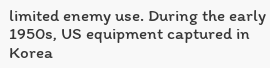limited enemy use. During the early 1950s, US equipment captured in Korea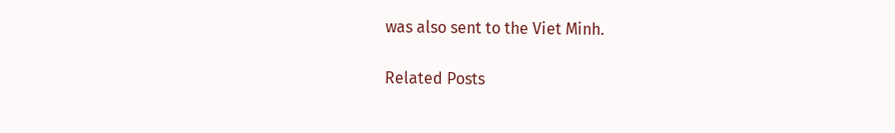was also sent to the Viet Minh.

Related Posts